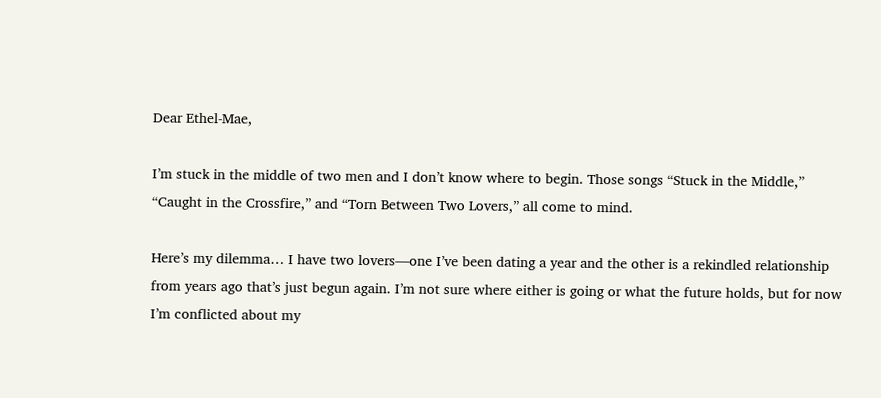Dear Ethel-Mae,

I’m stuck in the middle of two men and I don’t know where to begin. Those songs “Stuck in the Middle,” “Caught in the Crossfire,” and “Torn Between Two Lovers,” all come to mind.

Here’s my dilemma… I have two lovers—one I’ve been dating a year and the other is a rekindled relationship from years ago that’s just begun again. I’m not sure where either is going or what the future holds, but for now I’m conflicted about my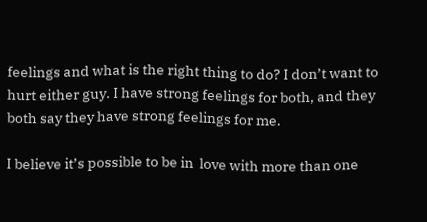feelings and what is the right thing to do? I don’t want to hurt either guy. I have strong feelings for both, and they both say they have strong feelings for me.

I believe it’s possible to be in  love with more than one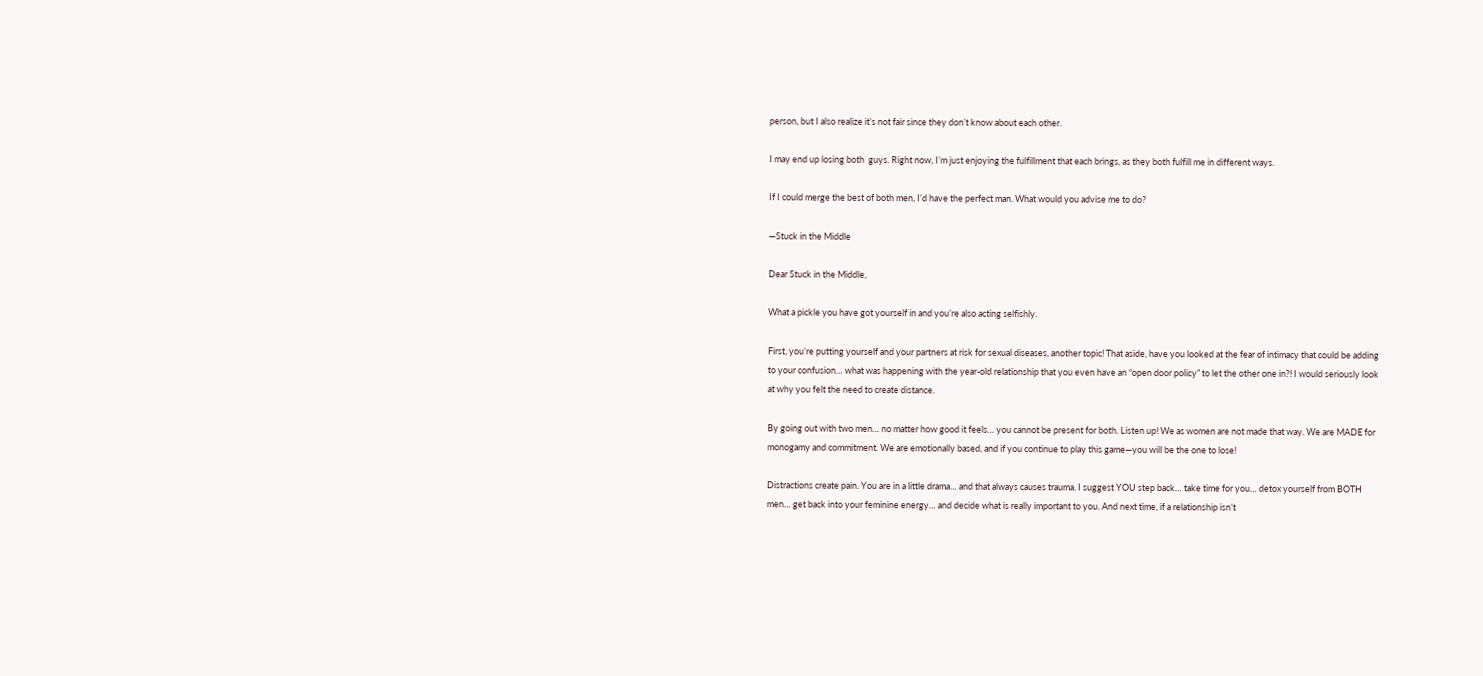person, but I also realize it’s not fair since they don’t know about each other.

I may end up losing both  guys. Right now, I’m just enjoying the fulfillment that each brings, as they both fulfill me in different ways.

If I could merge the best of both men, I’d have the perfect man. What would you advise me to do?

—Stuck in the Middle

Dear Stuck in the Middle,

What a pickle you have got yourself in and you’re also acting selfishly.

First, you’re putting yourself and your partners at risk for sexual diseases, another topic! That aside, have you looked at the fear of intimacy that could be adding to your confusion… what was happening with the year-old relationship that you even have an “open door policy” to let the other one in?! I would seriously look at why you felt the need to create distance.

By going out with two men… no matter how good it feels… you cannot be present for both. Listen up! We as women are not made that way. We are MADE for monogamy and commitment. We are emotionally based, and if you continue to play this game—you will be the one to lose!

Distractions create pain. You are in a little drama… and that always causes trauma. I suggest YOU step back… take time for you… detox yourself from BOTH men… get back into your feminine energy… and decide what is really important to you. And next time, if a relationship isn’t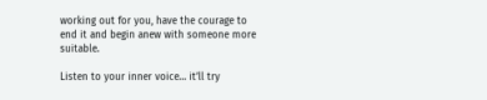working out for you, have the courage to end it and begin anew with someone more suitable.

Listen to your inner voice… it’ll try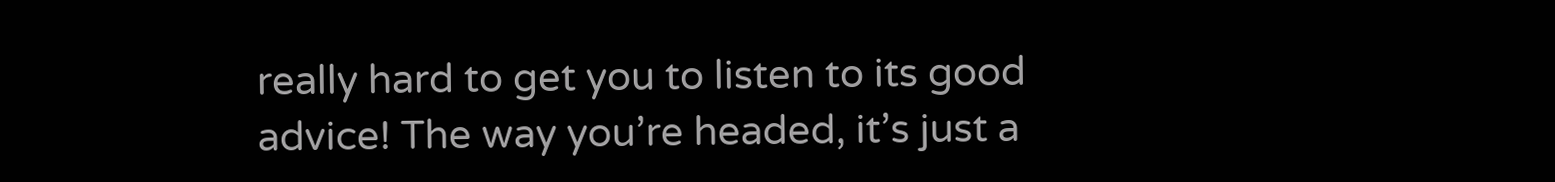really hard to get you to listen to its good advice! The way you’re headed, it’s just a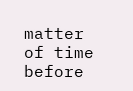matter of time before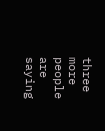three more people are saying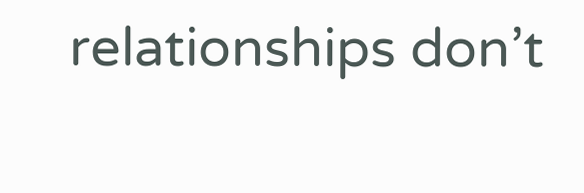relationships don’t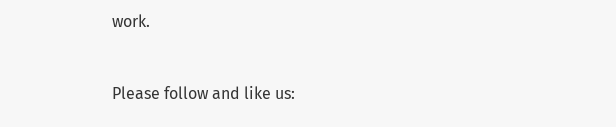work.


Please follow and like us: